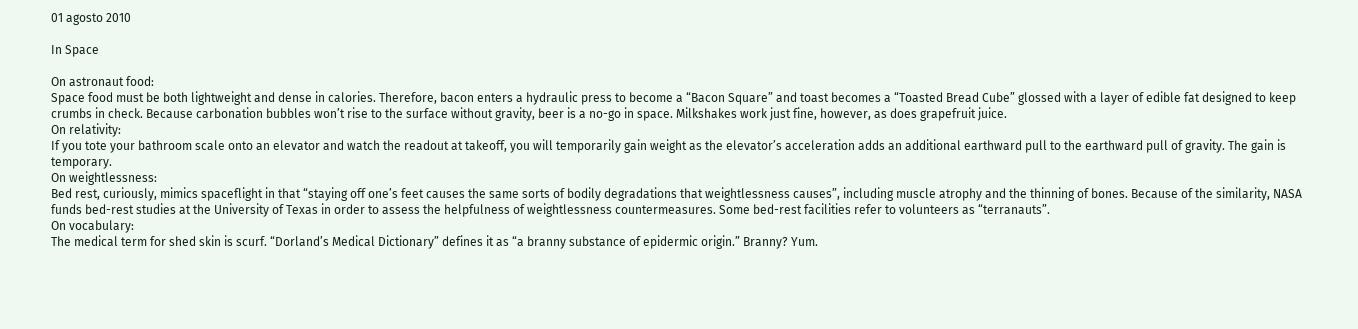01 agosto 2010

In Space

On astronaut food:
Space food must be both lightweight and dense in calories. Therefore, bacon enters a hydraulic press to become a “Bacon Square” and toast becomes a “Toasted Bread Cube” glossed with a layer of edible fat designed to keep crumbs in check. Because carbonation bubbles won’t rise to the surface without gravity, beer is a no-go in space. Milkshakes work just fine, however, as does grapefruit juice.
On relativity:
If you tote your bathroom scale onto an elevator and watch the readout at takeoff, you will temporarily gain weight as the elevator’s acceleration adds an additional earthward pull to the earthward pull of gravity. The gain is temporary.
On weightlessness:
Bed rest, curiously, mimics spaceflight in that “staying off one’s feet causes the same sorts of bodily degradations that weightlessness causes”, including muscle atrophy and the thinning of bones. Because of the similarity, NASA funds bed-rest studies at the University of Texas in order to assess the helpfulness of weightlessness countermeasures. Some bed-rest facilities refer to volunteers as “terranauts”.
On vocabulary:
The medical term for shed skin is scurf. “Dorland’s Medical Dictionary” defines it as “a branny substance of epidermic origin.” Branny? Yum.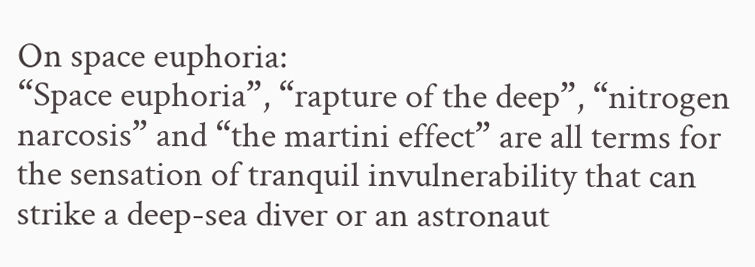On space euphoria:
“Space euphoria”, “rapture of the deep”, “nitrogen narcosis” and “the martini effect” are all terms for the sensation of tranquil invulnerability that can strike a deep-sea diver or an astronaut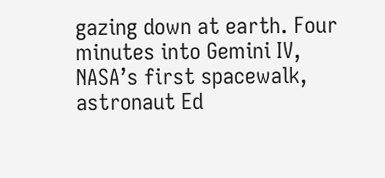gazing down at earth. Four minutes into Gemini IV, NASA’s first spacewalk, astronaut Ed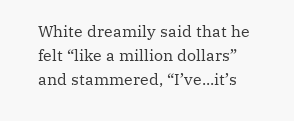White dreamily said that he felt “like a million dollars” and stammered, “I’ve...it’s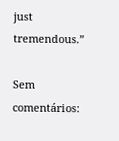just tremendous.”

Sem comentários: